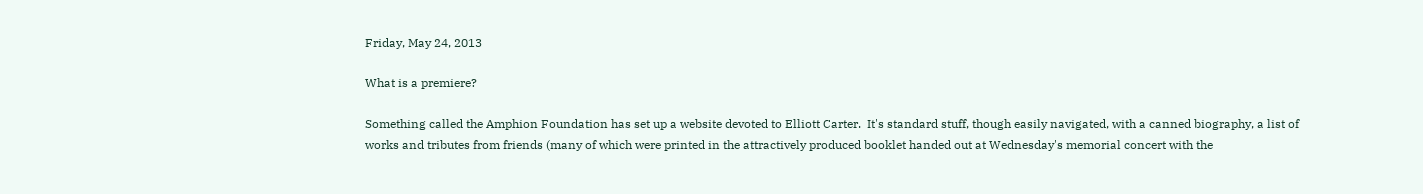Friday, May 24, 2013

What is a premiere?

Something called the Amphion Foundation has set up a website devoted to Elliott Carter.  It's standard stuff, though easily navigated, with a canned biography, a list of works and tributes from friends (many of which were printed in the attractively produced booklet handed out at Wednesday's memorial concert with the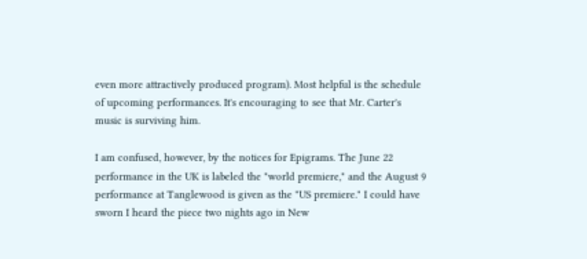even more attractively produced program). Most helpful is the schedule of upcoming performances. It's encouraging to see that Mr. Carter's music is surviving him.

I am confused, however, by the notices for Epigrams. The June 22 performance in the UK is labeled the "world premiere," and the August 9 performance at Tanglewood is given as the "US premiere." I could have sworn I heard the piece two nights ago in New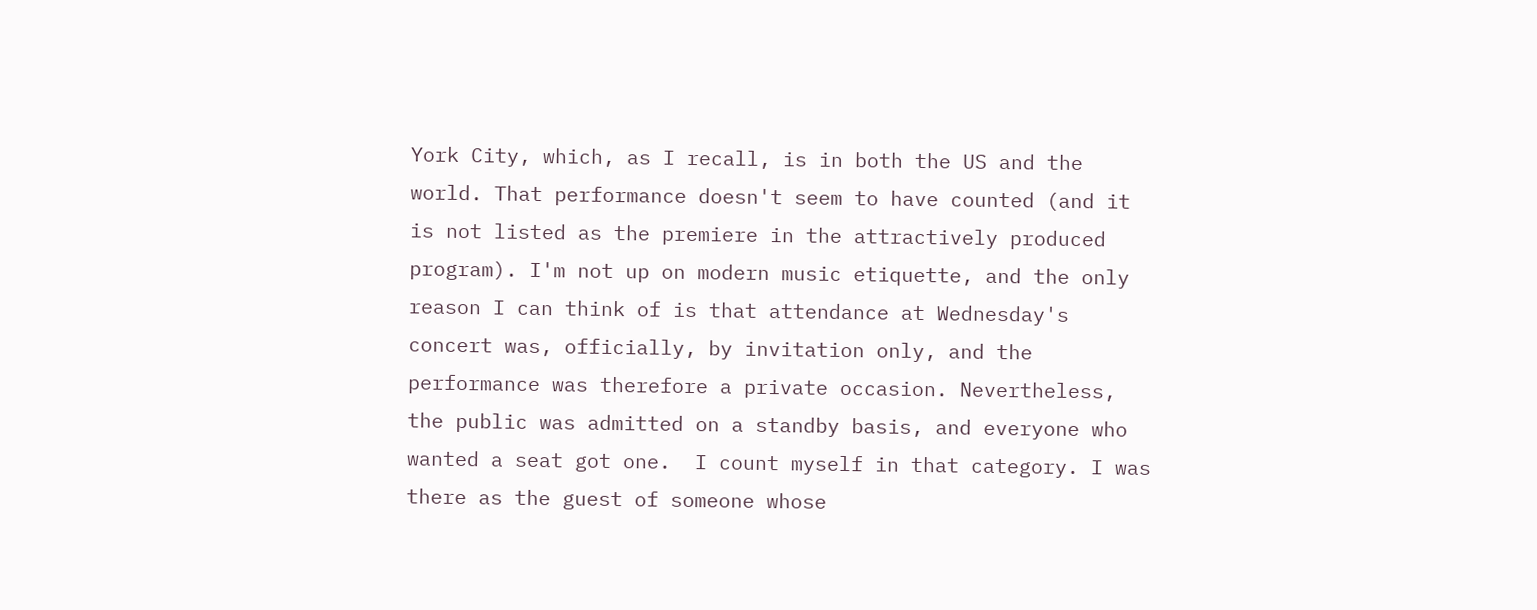York City, which, as I recall, is in both the US and the world. That performance doesn't seem to have counted (and it is not listed as the premiere in the attractively produced program). I'm not up on modern music etiquette, and the only reason I can think of is that attendance at Wednesday's concert was, officially, by invitation only, and the performance was therefore a private occasion. Nevertheless, the public was admitted on a standby basis, and everyone who wanted a seat got one.  I count myself in that category. I was there as the guest of someone whose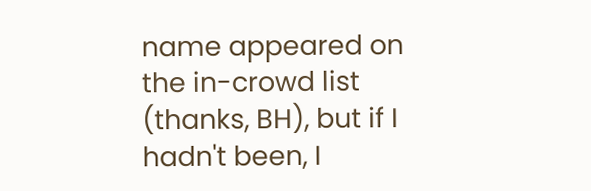name appeared on the in-crowd list (thanks, BH), but if I hadn't been, I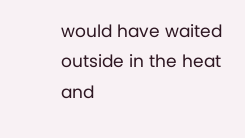would have waited outside in the heat and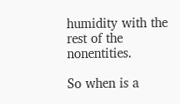humidity with the rest of the nonentities.

So when is a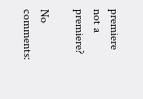premiere not a premiere?

No comments: